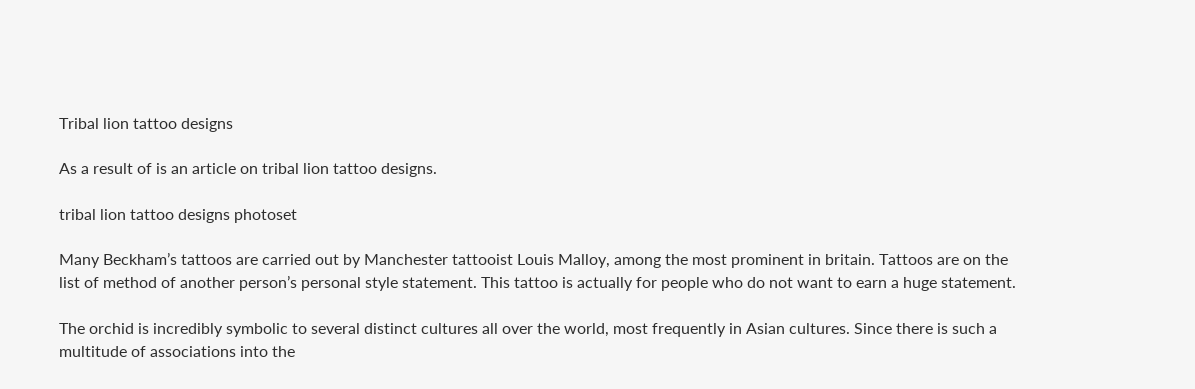Tribal lion tattoo designs

As a result of is an article on tribal lion tattoo designs.

tribal lion tattoo designs photoset

Many Beckham’s tattoos are carried out by Manchester tattooist Louis Malloy, among the most prominent in britain. Tattoos are on the list of method of another person’s personal style statement. This tattoo is actually for people who do not want to earn a huge statement.

The orchid is incredibly symbolic to several distinct cultures all over the world, most frequently in Asian cultures. Since there is such a multitude of associations into the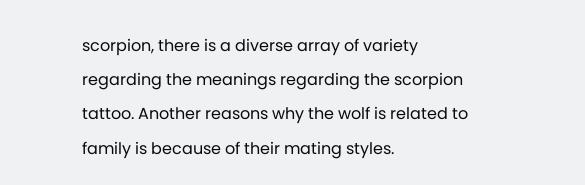scorpion, there is a diverse array of variety regarding the meanings regarding the scorpion tattoo. Another reasons why the wolf is related to family is because of their mating styles.